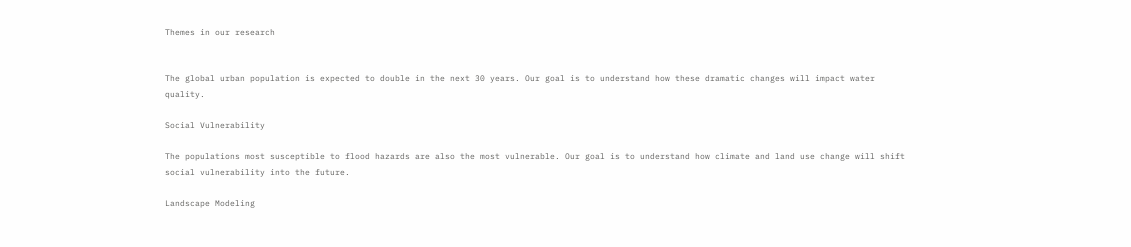Themes in our research


The global urban population is expected to double in the next 30 years. Our goal is to understand how these dramatic changes will impact water quality.

Social Vulnerability

The populations most susceptible to flood hazards are also the most vulnerable. Our goal is to understand how climate and land use change will shift social vulnerability into the future.

Landscape Modeling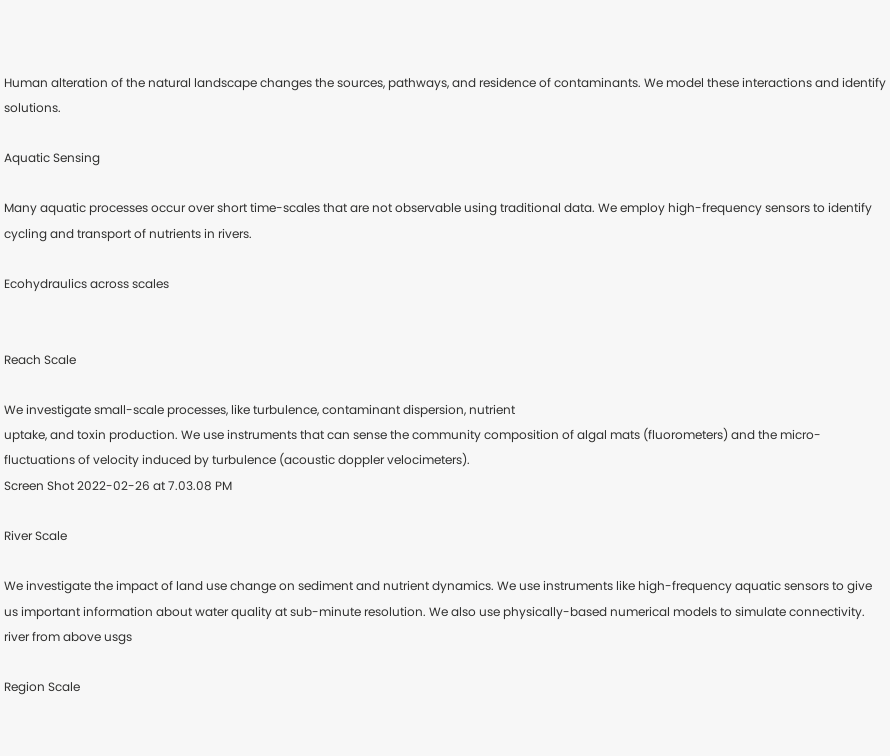Human alteration of the natural landscape changes the sources, pathways, and residence of contaminants. We model these interactions and identify solutions.

Aquatic Sensing

Many aquatic processes occur over short time-scales that are not observable using traditional data. We employ high-frequency sensors to identify cycling and transport of nutrients in rivers.

Ecohydraulics across scales


Reach Scale

We investigate small-scale processes, like turbulence, contaminant dispersion, nutrient
uptake, and toxin production. We use instruments that can sense the community composition of algal mats (fluorometers) and the micro-fluctuations of velocity induced by turbulence (acoustic doppler velocimeters).
Screen Shot 2022-02-26 at 7.03.08 PM

River Scale

We investigate the impact of land use change on sediment and nutrient dynamics. We use instruments like high-frequency aquatic sensors to give us important information about water quality at sub-minute resolution. We also use physically-based numerical models to simulate connectivity.
river from above usgs

Region Scale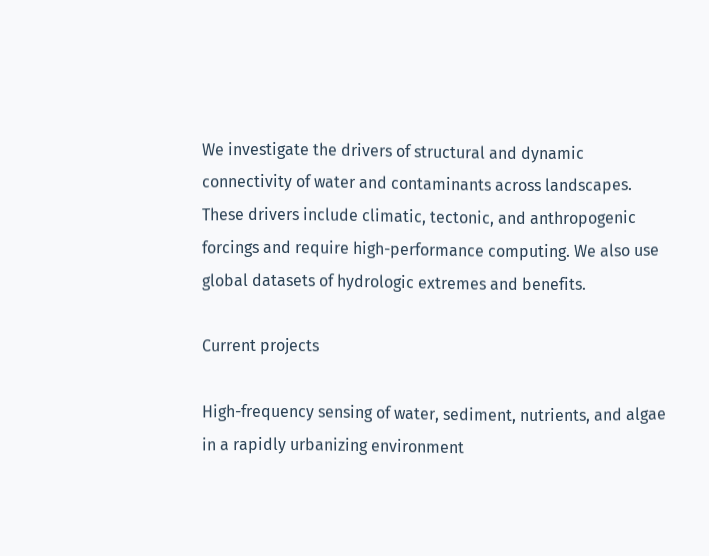We investigate the drivers of structural and dynamic connectivity of water and contaminants across landscapes. These drivers include climatic, tectonic, and anthropogenic forcings and require high-performance computing. We also use global datasets of hydrologic extremes and benefits.

Current projects

High-frequency sensing of water, sediment, nutrients, and algae in a rapidly urbanizing environment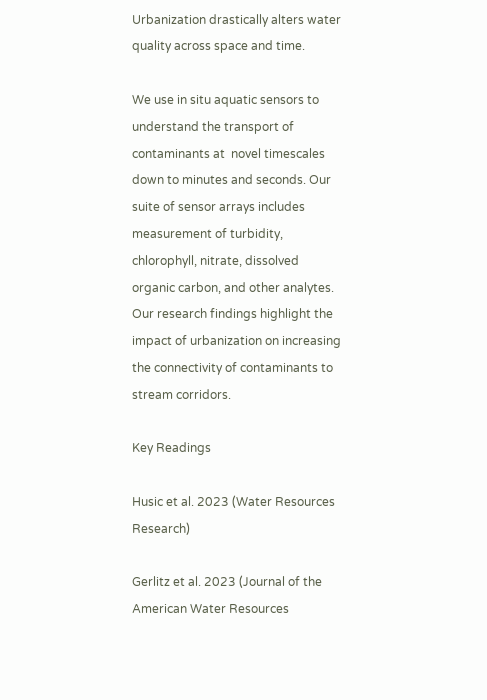Urbanization drastically alters water quality across space and time.

We use in situ aquatic sensors to understand the transport of contaminants at  novel timescales down to minutes and seconds. Our suite of sensor arrays includes measurement of turbidity, chlorophyll, nitrate, dissolved organic carbon, and other analytes. Our research findings highlight the impact of urbanization on increasing the connectivity of contaminants to stream corridors.

Key Readings

Husic et al. 2023 (Water Resources Research)

Gerlitz et al. 2023 (Journal of the American Water Resources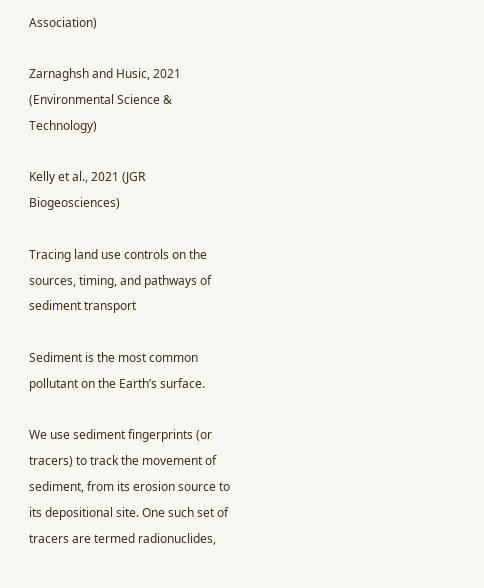Association)

Zarnaghsh and Husic, 2021 (Environmental Science & Technology)

Kelly et al., 2021 (JGR Biogeosciences)

Tracing land use controls on the sources, timing, and pathways of sediment transport

Sediment is the most common pollutant on the Earth’s surface.

We use sediment fingerprints (or tracers) to track the movement of sediment, from its erosion source to its depositional site. One such set of tracers are termed radionuclides,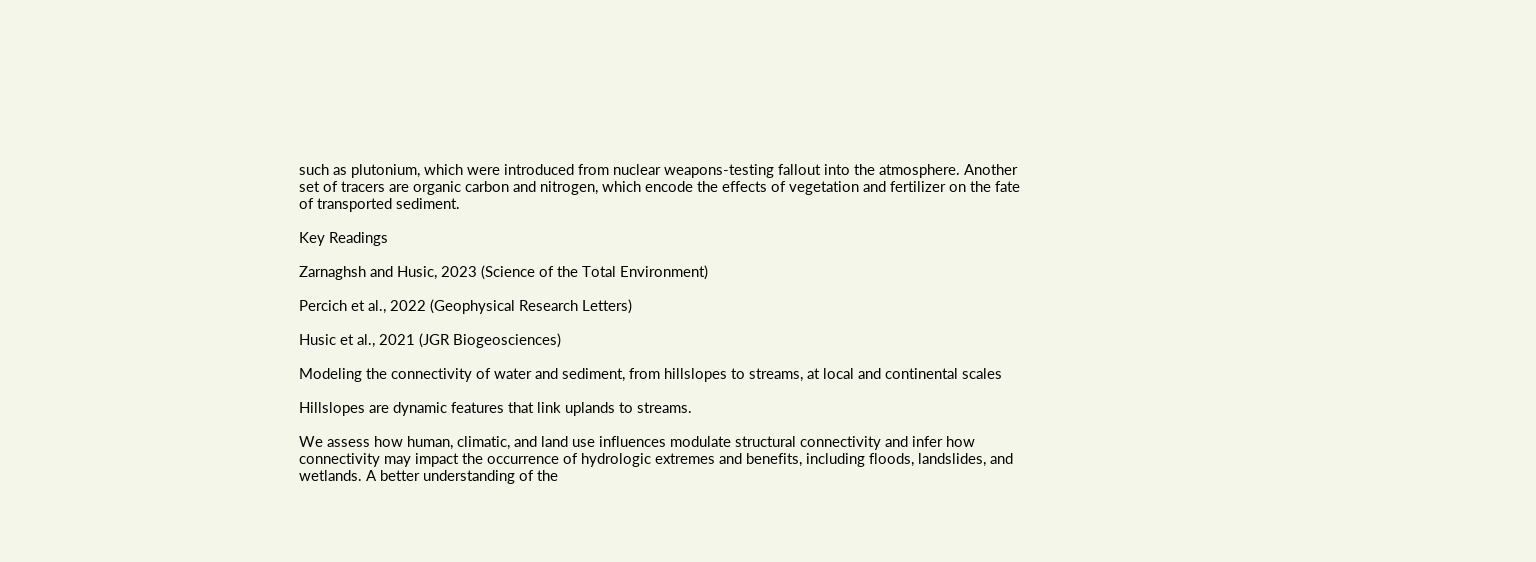such as plutonium, which were introduced from nuclear weapons-testing fallout into the atmosphere. Another set of tracers are organic carbon and nitrogen, which encode the effects of vegetation and fertilizer on the fate of transported sediment.

Key Readings

Zarnaghsh and Husic, 2023 (Science of the Total Environment)

Percich et al., 2022 (Geophysical Research Letters)

Husic et al., 2021 (JGR Biogeosciences)

Modeling the connectivity of water and sediment, from hillslopes to streams, at local and continental scales

Hillslopes are dynamic features that link uplands to streams.

We assess how human, climatic, and land use influences modulate structural connectivity and infer how connectivity may impact the occurrence of hydrologic extremes and benefits, including floods, landslides, and wetlands. A better understanding of the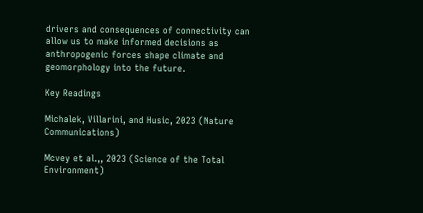drivers and consequences of connectivity can allow us to make informed decisions as anthropogenic forces shape climate and geomorphology into the future.

Key Readings

Michalek, Villarini, and Husic, 2023 (Nature Communications)

Mcvey et al.,, 2023 (Science of the Total Environment)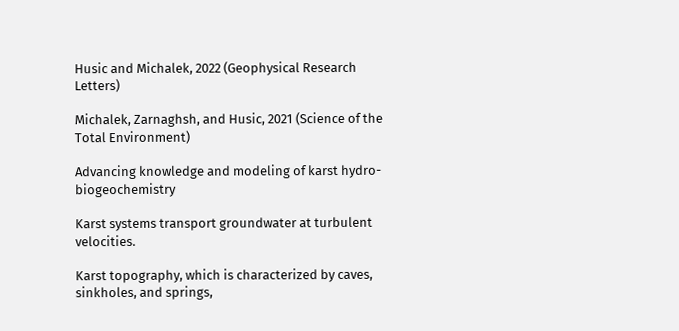Husic and Michalek, 2022 (Geophysical Research Letters)

Michalek, Zarnaghsh, and Husic, 2021 (Science of the Total Environment)

Advancing knowledge and modeling of karst hydro-biogeochemistry

Karst systems transport groundwater at turbulent velocities.

Karst topography, which is characterized by caves, sinkholes, and springs,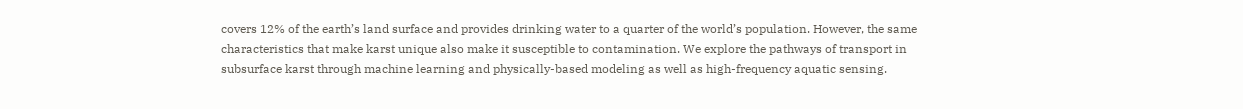covers 12% of the earth’s land surface and provides drinking water to a quarter of the world’s population. However, the same characteristics that make karst unique also make it susceptible to contamination. We explore the pathways of transport in subsurface karst through machine learning and physically-based modeling as well as high-frequency aquatic sensing.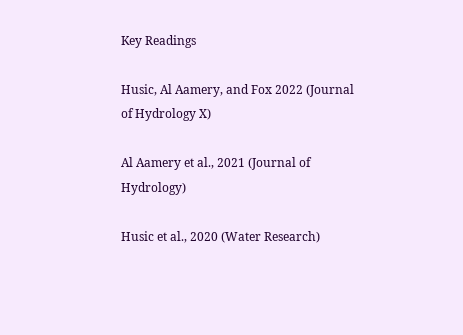Key Readings

Husic, Al Aamery, and Fox 2022 (Journal of Hydrology X)

Al Aamery et al., 2021 (Journal of Hydrology)

Husic et al., 2020 (Water Research)